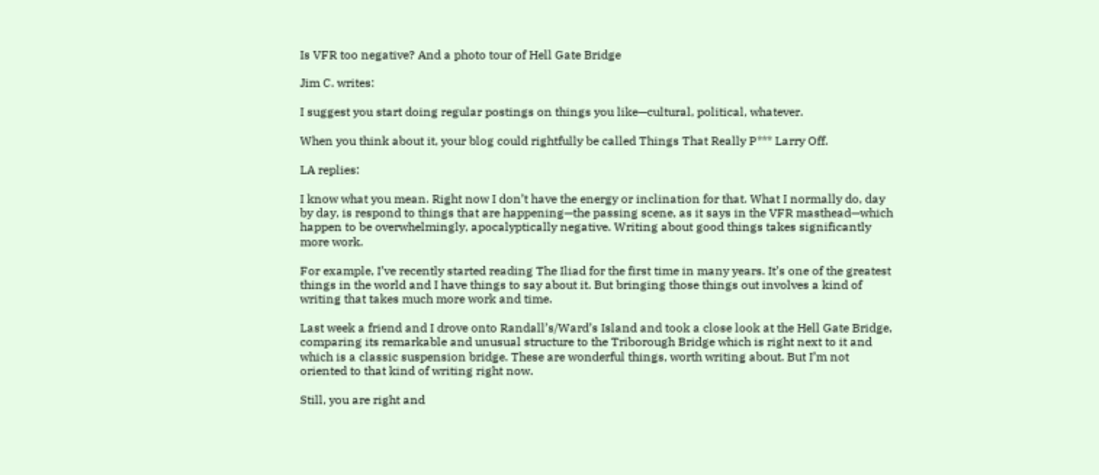Is VFR too negative? And a photo tour of Hell Gate Bridge

Jim C. writes:

I suggest you start doing regular postings on things you like—cultural, political, whatever.

When you think about it, your blog could rightfully be called Things That Really P*** Larry Off.

LA replies:

I know what you mean. Right now I don’t have the energy or inclination for that. What I normally do, day by day, is respond to things that are happening—the passing scene, as it says in the VFR masthead—which happen to be overwhelmingly, apocalyptically negative. Writing about good things takes significantly more work.

For example, I’ve recently started reading The Iliad for the first time in many years. It’s one of the greatest things in the world and I have things to say about it. But bringing those things out involves a kind of writing that takes much more work and time.

Last week a friend and I drove onto Randall’s/Ward’s Island and took a close look at the Hell Gate Bridge, comparing its remarkable and unusual structure to the Triborough Bridge which is right next to it and which is a classic suspension bridge. These are wonderful things, worth writing about. But I’m not oriented to that kind of writing right now.

Still, you are right and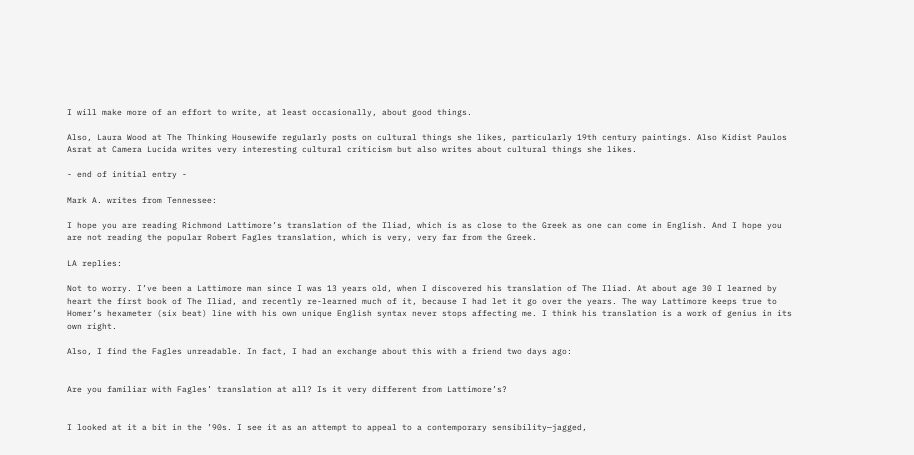I will make more of an effort to write, at least occasionally, about good things.

Also, Laura Wood at The Thinking Housewife regularly posts on cultural things she likes, particularly 19th century paintings. Also Kidist Paulos Asrat at Camera Lucida writes very interesting cultural criticism but also writes about cultural things she likes.

- end of initial entry -

Mark A. writes from Tennessee:

I hope you are reading Richmond Lattimore’s translation of the Iliad, which is as close to the Greek as one can come in English. And I hope you are not reading the popular Robert Fagles translation, which is very, very far from the Greek.

LA replies:

Not to worry. I’ve been a Lattimore man since I was 13 years old, when I discovered his translation of The Iliad. At about age 30 I learned by heart the first book of The Iliad, and recently re-learned much of it, because I had let it go over the years. The way Lattimore keeps true to Homer’s hexameter (six beat) line with his own unique English syntax never stops affecting me. I think his translation is a work of genius in its own right.

Also, I find the Fagles unreadable. In fact, I had an exchange about this with a friend two days ago:


Are you familiar with Fagles’ translation at all? Is it very different from Lattimore’s?


I looked at it a bit in the ’90s. I see it as an attempt to appeal to a contemporary sensibility—jagged,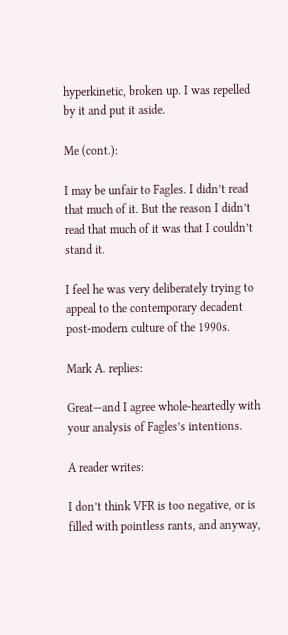hyperkinetic, broken up. I was repelled by it and put it aside.

Me (cont.):

I may be unfair to Fagles. I didn’t read that much of it. But the reason I didn’t read that much of it was that I couldn’t stand it.

I feel he was very deliberately trying to appeal to the contemporary decadent post-modern culture of the 1990s.

Mark A. replies:

Great—and I agree whole-heartedly with your analysis of Fagles’s intentions.

A reader writes:

I don’t think VFR is too negative, or is filled with pointless rants, and anyway,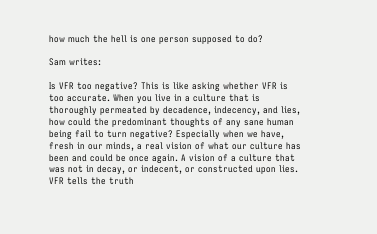how much the hell is one person supposed to do?

Sam writes:

Is VFR too negative? This is like asking whether VFR is too accurate. When you live in a culture that is thoroughly permeated by decadence, indecency, and lies, how could the predominant thoughts of any sane human being fail to turn negative? Especially when we have, fresh in our minds, a real vision of what our culture has been and could be once again. A vision of a culture that was not in decay, or indecent, or constructed upon lies. VFR tells the truth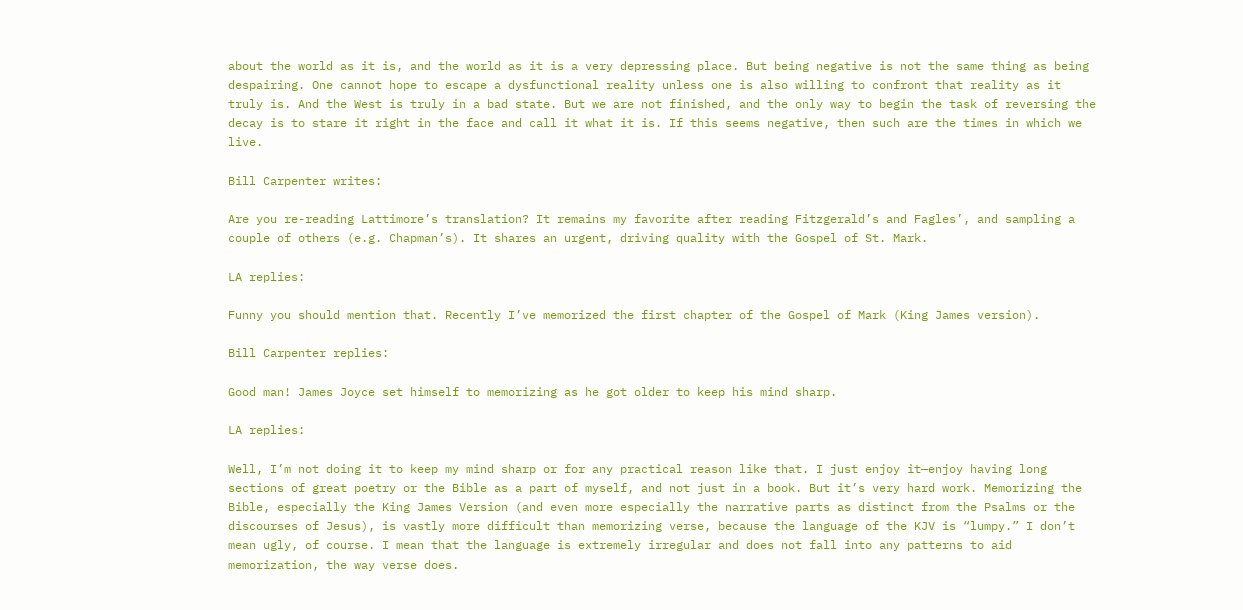about the world as it is, and the world as it is a very depressing place. But being negative is not the same thing as being despairing. One cannot hope to escape a dysfunctional reality unless one is also willing to confront that reality as it truly is. And the West is truly in a bad state. But we are not finished, and the only way to begin the task of reversing the decay is to stare it right in the face and call it what it is. If this seems negative, then such are the times in which we live.

Bill Carpenter writes:

Are you re-reading Lattimore’s translation? It remains my favorite after reading Fitzgerald’s and Fagles’, and sampling a couple of others (e.g. Chapman’s). It shares an urgent, driving quality with the Gospel of St. Mark.

LA replies:

Funny you should mention that. Recently I’ve memorized the first chapter of the Gospel of Mark (King James version).

Bill Carpenter replies:

Good man! James Joyce set himself to memorizing as he got older to keep his mind sharp.

LA replies:

Well, I’m not doing it to keep my mind sharp or for any practical reason like that. I just enjoy it—enjoy having long sections of great poetry or the Bible as a part of myself, and not just in a book. But it’s very hard work. Memorizing the Bible, especially the King James Version (and even more especially the narrative parts as distinct from the Psalms or the discourses of Jesus), is vastly more difficult than memorizing verse, because the language of the KJV is “lumpy.” I don’t mean ugly, of course. I mean that the language is extremely irregular and does not fall into any patterns to aid memorization, the way verse does.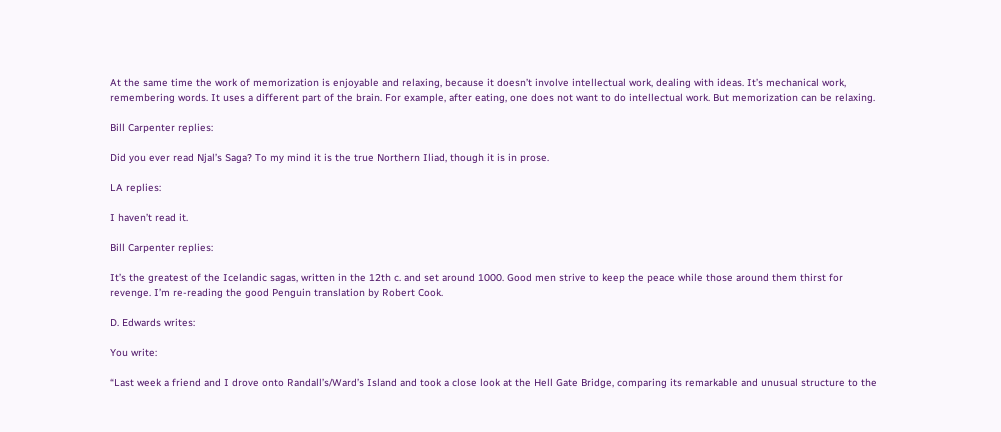At the same time the work of memorization is enjoyable and relaxing, because it doesn’t involve intellectual work, dealing with ideas. It’s mechanical work, remembering words. It uses a different part of the brain. For example, after eating, one does not want to do intellectual work. But memorization can be relaxing.

Bill Carpenter replies:

Did you ever read Njal’s Saga? To my mind it is the true Northern Iliad, though it is in prose.

LA replies:

I haven’t read it.

Bill Carpenter replies:

It’s the greatest of the Icelandic sagas, written in the 12th c. and set around 1000. Good men strive to keep the peace while those around them thirst for revenge. I’m re-reading the good Penguin translation by Robert Cook.

D. Edwards writes:

You write:

“Last week a friend and I drove onto Randall’s/Ward’s Island and took a close look at the Hell Gate Bridge, comparing its remarkable and unusual structure to the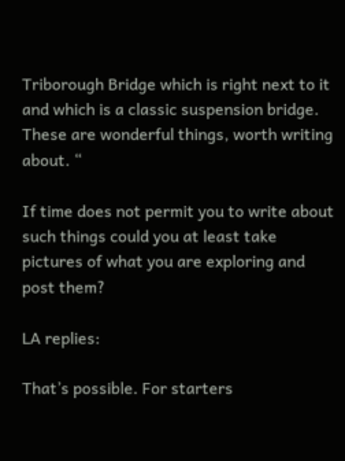Triborough Bridge which is right next to it and which is a classic suspension bridge. These are wonderful things, worth writing about. “

If time does not permit you to write about such things could you at least take pictures of what you are exploring and post them?

LA replies:

That’s possible. For starters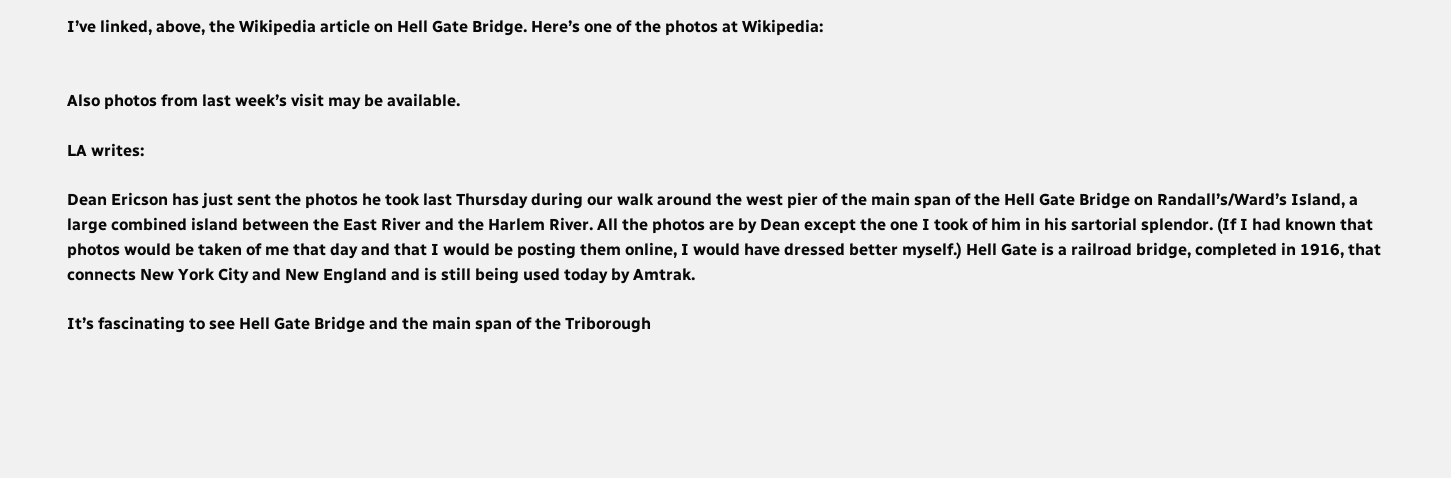I’ve linked, above, the Wikipedia article on Hell Gate Bridge. Here’s one of the photos at Wikipedia:


Also photos from last week’s visit may be available.

LA writes:

Dean Ericson has just sent the photos he took last Thursday during our walk around the west pier of the main span of the Hell Gate Bridge on Randall’s/Ward’s Island, a large combined island between the East River and the Harlem River. All the photos are by Dean except the one I took of him in his sartorial splendor. (If I had known that photos would be taken of me that day and that I would be posting them online, I would have dressed better myself.) Hell Gate is a railroad bridge, completed in 1916, that connects New York City and New England and is still being used today by Amtrak.

It’s fascinating to see Hell Gate Bridge and the main span of the Triborough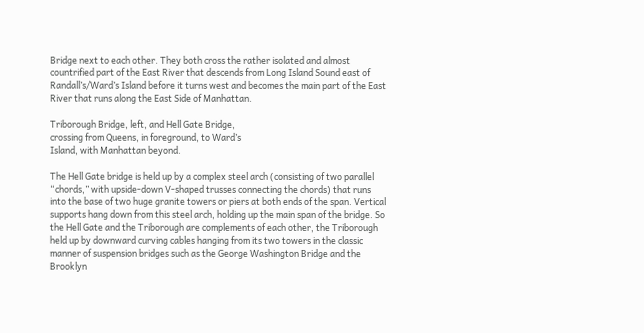Bridge next to each other. They both cross the rather isolated and almost countrified part of the East River that descends from Long Island Sound east of Randall’s/Ward’s Island before it turns west and becomes the main part of the East River that runs along the East Side of Manhattan.

Triborough Bridge, left, and Hell Gate Bridge,
crossing from Queens, in foreground, to Ward’s
Island, with Manhattan beyond.

The Hell Gate bridge is held up by a complex steel arch (consisting of two parallel “chords,” with upside-down V-shaped trusses connecting the chords) that runs into the base of two huge granite towers or piers at both ends of the span. Vertical supports hang down from this steel arch, holding up the main span of the bridge. So the Hell Gate and the Triborough are complements of each other, the Triborough held up by downward curving cables hanging from its two towers in the classic manner of suspension bridges such as the George Washington Bridge and the Brooklyn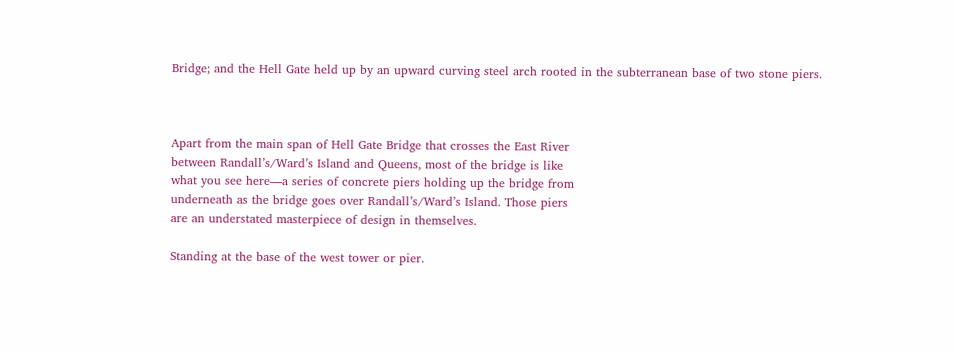Bridge; and the Hell Gate held up by an upward curving steel arch rooted in the subterranean base of two stone piers.



Apart from the main span of Hell Gate Bridge that crosses the East River
between Randall’s/Ward’s Island and Queens, most of the bridge is like
what you see here—a series of concrete piers holding up the bridge from
underneath as the bridge goes over Randall’s/Ward’s Island. Those piers
are an understated masterpiece of design in themselves.

Standing at the base of the west tower or pier.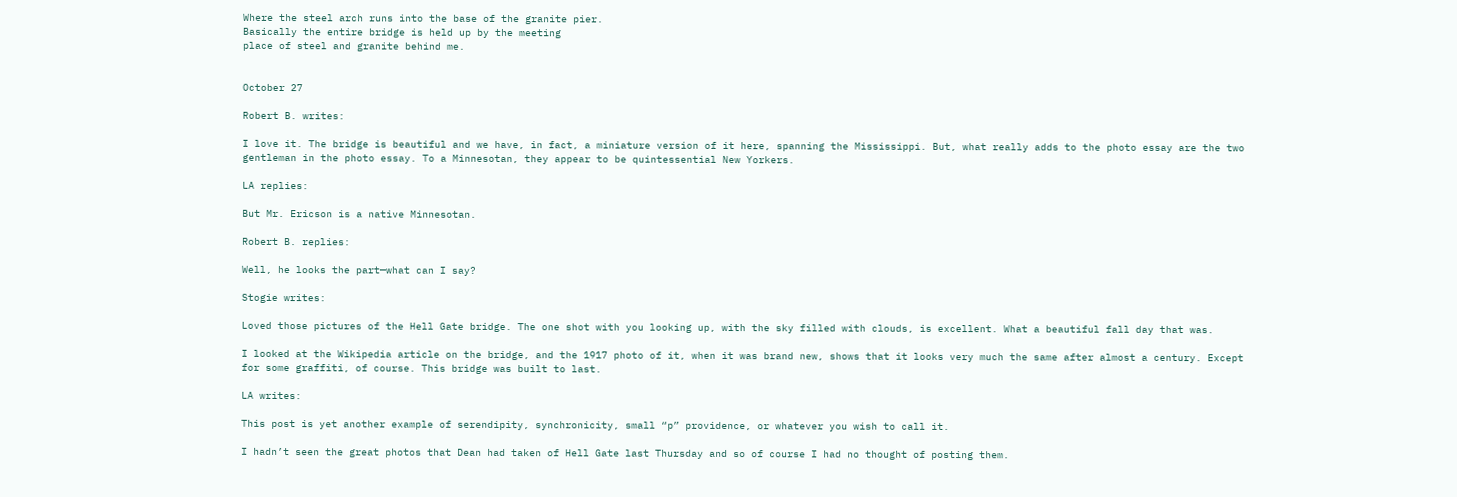Where the steel arch runs into the base of the granite pier.
Basically the entire bridge is held up by the meeting
place of steel and granite behind me.


October 27

Robert B. writes:

I love it. The bridge is beautiful and we have, in fact, a miniature version of it here, spanning the Mississippi. But, what really adds to the photo essay are the two gentleman in the photo essay. To a Minnesotan, they appear to be quintessential New Yorkers.

LA replies:

But Mr. Ericson is a native Minnesotan.

Robert B. replies:

Well, he looks the part—what can I say?

Stogie writes:

Loved those pictures of the Hell Gate bridge. The one shot with you looking up, with the sky filled with clouds, is excellent. What a beautiful fall day that was.

I looked at the Wikipedia article on the bridge, and the 1917 photo of it, when it was brand new, shows that it looks very much the same after almost a century. Except for some graffiti, of course. This bridge was built to last.

LA writes:

This post is yet another example of serendipity, synchronicity, small “p” providence, or whatever you wish to call it.

I hadn’t seen the great photos that Dean had taken of Hell Gate last Thursday and so of course I had no thought of posting them.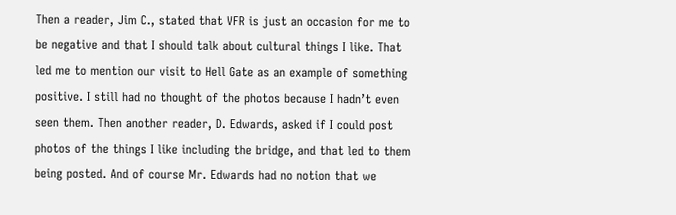Then a reader, Jim C., stated that VFR is just an occasion for me to be negative and that I should talk about cultural things I like. That led me to mention our visit to Hell Gate as an example of something positive. I still had no thought of the photos because I hadn’t even seen them. Then another reader, D. Edwards, asked if I could post photos of the things I like including the bridge, and that led to them being posted. And of course Mr. Edwards had no notion that we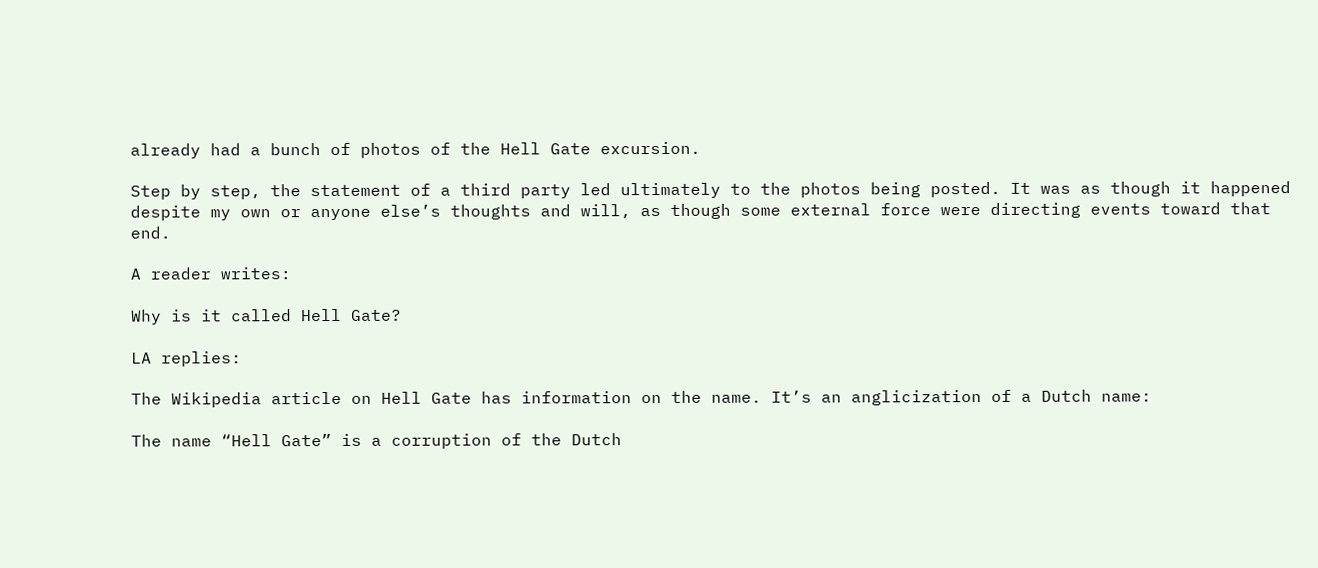already had a bunch of photos of the Hell Gate excursion.

Step by step, the statement of a third party led ultimately to the photos being posted. It was as though it happened despite my own or anyone else’s thoughts and will, as though some external force were directing events toward that end.

A reader writes:

Why is it called Hell Gate?

LA replies:

The Wikipedia article on Hell Gate has information on the name. It’s an anglicization of a Dutch name:

The name “Hell Gate” is a corruption of the Dutch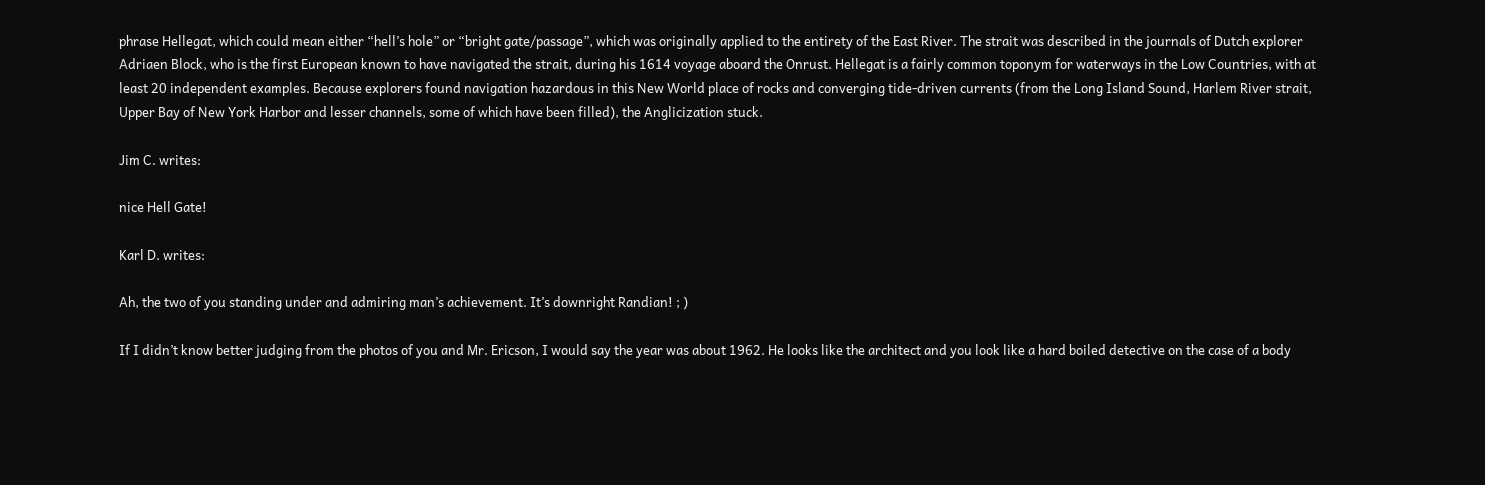phrase Hellegat, which could mean either “hell’s hole” or “bright gate/passage”, which was originally applied to the entirety of the East River. The strait was described in the journals of Dutch explorer Adriaen Block, who is the first European known to have navigated the strait, during his 1614 voyage aboard the Onrust. Hellegat is a fairly common toponym for waterways in the Low Countries, with at least 20 independent examples. Because explorers found navigation hazardous in this New World place of rocks and converging tide-driven currents (from the Long Island Sound, Harlem River strait, Upper Bay of New York Harbor and lesser channels, some of which have been filled), the Anglicization stuck.

Jim C. writes:

nice Hell Gate!

Karl D. writes:

Ah, the two of you standing under and admiring man’s achievement. It’s downright Randian! ; )

If I didn’t know better judging from the photos of you and Mr. Ericson, I would say the year was about 1962. He looks like the architect and you look like a hard boiled detective on the case of a body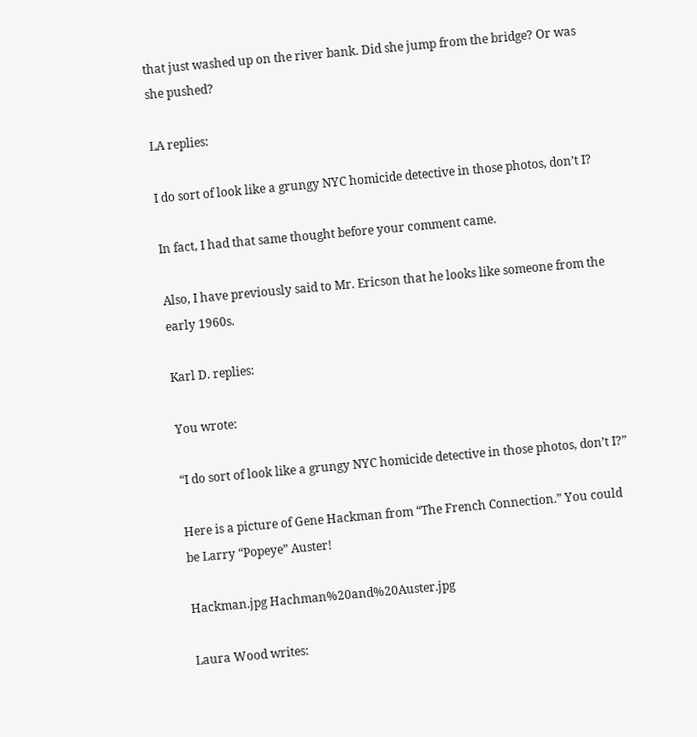that just washed up on the river bank. Did she jump from the bridge? Or was she pushed?

LA replies:

I do sort of look like a grungy NYC homicide detective in those photos, don’t I?

In fact, I had that same thought before your comment came.

Also, I have previously said to Mr. Ericson that he looks like someone from the early 1960s.

Karl D. replies:

You wrote:

“I do sort of look like a grungy NYC homicide detective in those photos, don’t I?”

Here is a picture of Gene Hackman from “The French Connection.” You could be Larry “Popeye” Auster!

Hackman.jpg Hachman%20and%20Auster.jpg

Laura Wood writes: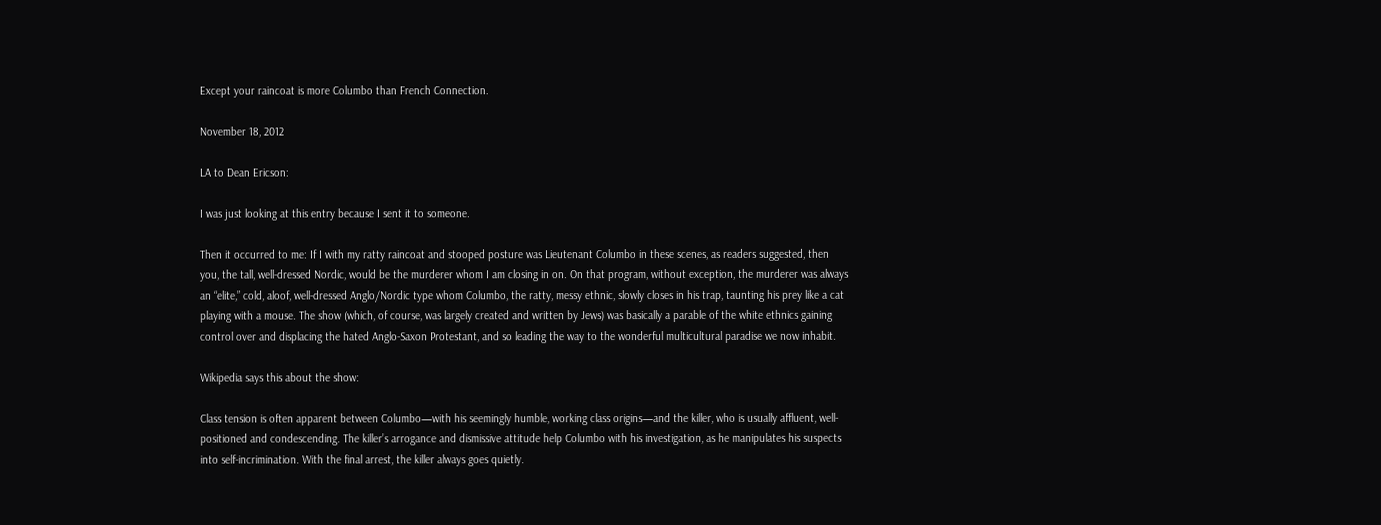Except your raincoat is more Columbo than French Connection.

November 18, 2012

LA to Dean Ericson:

I was just looking at this entry because I sent it to someone.

Then it occurred to me: If I with my ratty raincoat and stooped posture was Lieutenant Columbo in these scenes, as readers suggested, then you, the tall, well-dressed Nordic, would be the murderer whom I am closing in on. On that program, without exception, the murderer was always an “elite,” cold, aloof, well-dressed Anglo/Nordic type whom Columbo, the ratty, messy ethnic, slowly closes in his trap, taunting his prey like a cat playing with a mouse. The show (which, of course, was largely created and written by Jews) was basically a parable of the white ethnics gaining control over and displacing the hated Anglo-Saxon Protestant, and so leading the way to the wonderful multicultural paradise we now inhabit.

Wikipedia says this about the show:

Class tension is often apparent between Columbo—with his seemingly humble, working class origins—and the killer, who is usually affluent, well-positioned and condescending. The killer’s arrogance and dismissive attitude help Columbo with his investigation, as he manipulates his suspects into self-incrimination. With the final arrest, the killer always goes quietly.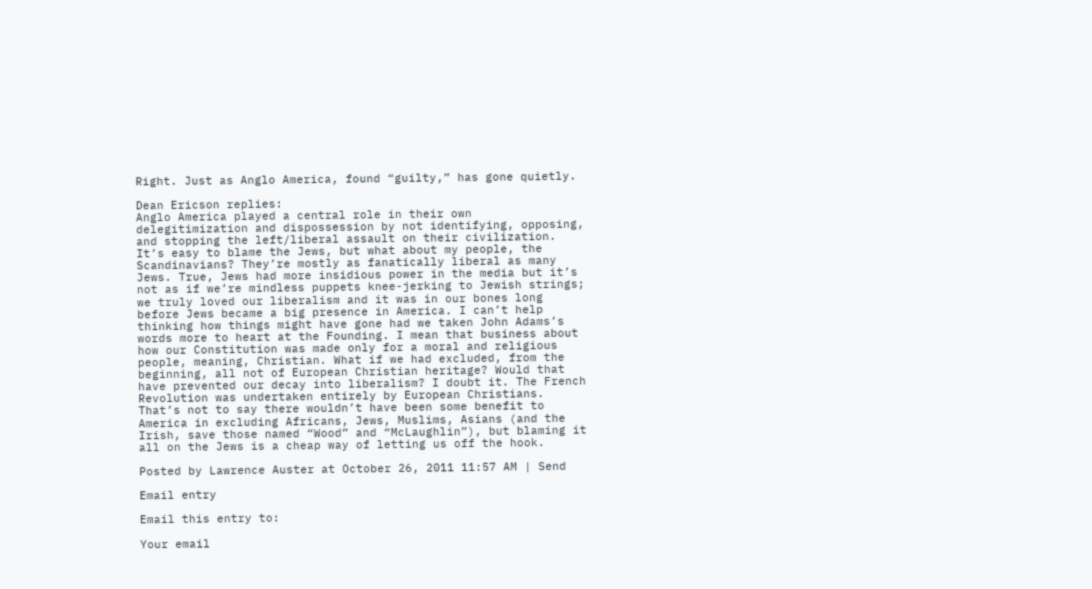Right. Just as Anglo America, found “guilty,” has gone quietly.

Dean Ericson replies:
Anglo America played a central role in their own delegitimization and dispossession by not identifying, opposing, and stopping the left/liberal assault on their civilization. It’s easy to blame the Jews, but what about my people, the Scandinavians? They’re mostly as fanatically liberal as many Jews. True, Jews had more insidious power in the media but it’s not as if we’re mindless puppets knee-jerking to Jewish strings; we truly loved our liberalism and it was in our bones long before Jews became a big presence in America. I can’t help thinking how things might have gone had we taken John Adams’s words more to heart at the Founding. I mean that business about how our Constitution was made only for a moral and religious people, meaning, Christian. What if we had excluded, from the beginning, all not of European Christian heritage? Would that have prevented our decay into liberalism? I doubt it. The French Revolution was undertaken entirely by European Christians. That’s not to say there wouldn’t have been some benefit to America in excluding Africans, Jews, Muslims, Asians (and the Irish, save those named “Wood” and “McLaughlin”), but blaming it all on the Jews is a cheap way of letting us off the hook.

Posted by Lawrence Auster at October 26, 2011 11:57 AM | Send

Email entry

Email this entry to:

Your email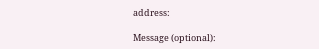address:

Message (optional):